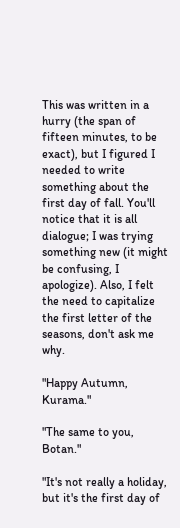This was written in a hurry (the span of fifteen minutes, to be exact), but I figured I needed to write something about the first day of fall. You'll notice that it is all dialogue; I was trying something new (it might be confusing, I apologize). Also, I felt the need to capitalize the first letter of the seasons, don't ask me why.

"Happy Autumn, Kurama."

"The same to you, Botan."

"It's not really a holiday, but it's the first day of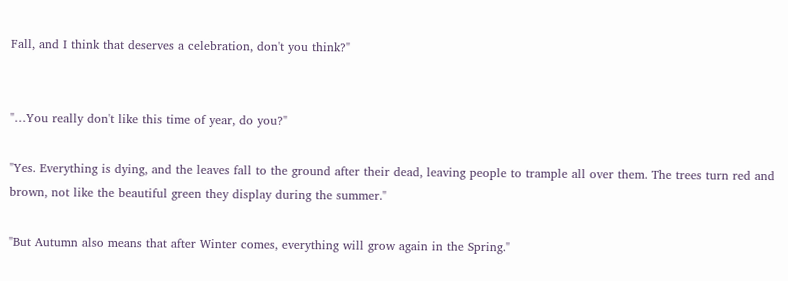Fall, and I think that deserves a celebration, don't you think?"


"…You really don't like this time of year, do you?"

"Yes. Everything is dying, and the leaves fall to the ground after their dead, leaving people to trample all over them. The trees turn red and brown, not like the beautiful green they display during the summer."

"But Autumn also means that after Winter comes, everything will grow again in the Spring."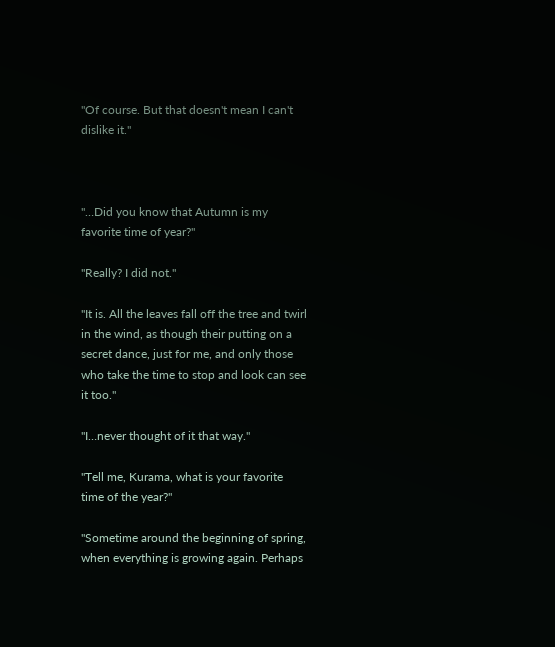"Of course. But that doesn't mean I can't dislike it."



"…Did you know that Autumn is my favorite time of year?"

"Really? I did not."

"It is. All the leaves fall off the tree and twirl in the wind, as though their putting on a secret dance, just for me, and only those who take the time to stop and look can see it too."

"I…never thought of it that way."

"Tell me, Kurama, what is your favorite time of the year?"

"Sometime around the beginning of spring, when everything is growing again. Perhaps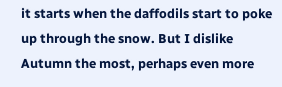it starts when the daffodils start to poke up through the snow. But I dislike Autumn the most, perhaps even more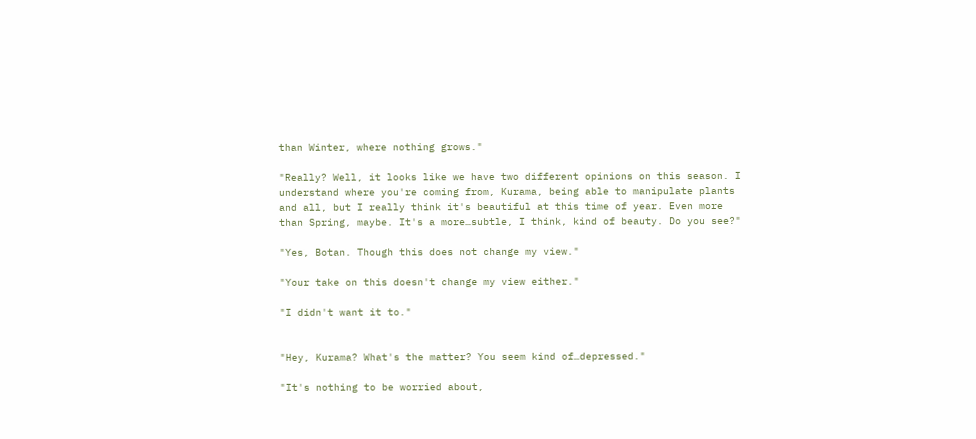than Winter, where nothing grows."

"Really? Well, it looks like we have two different opinions on this season. I understand where you're coming from, Kurama, being able to manipulate plants and all, but I really think it's beautiful at this time of year. Even more than Spring, maybe. It's a more…subtle, I think, kind of beauty. Do you see?"

"Yes, Botan. Though this does not change my view."

"Your take on this doesn't change my view either."

"I didn't want it to."


"Hey, Kurama? What's the matter? You seem kind of…depressed."

"It's nothing to be worried about,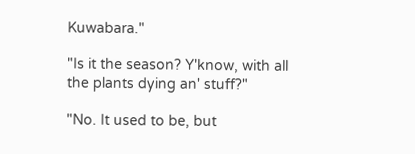Kuwabara."

"Is it the season? Y'know, with all the plants dying an' stuff?"

"No. It used to be, but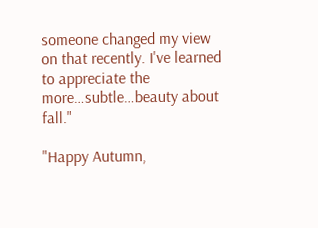someone changed my view on that recently. I've learned to appreciate the more…subtle…beauty about fall."

"Happy Autumn,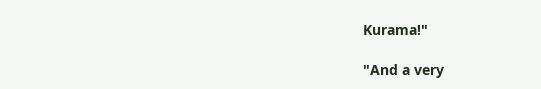Kurama!"

"And a very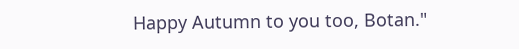Happy Autumn to you too, Botan."